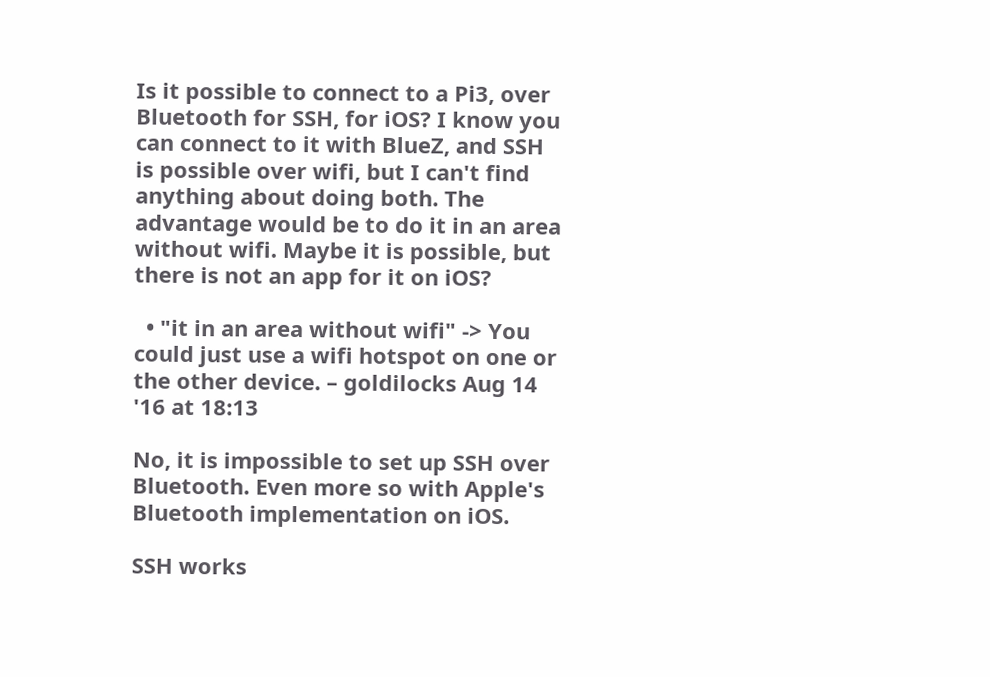Is it possible to connect to a Pi3, over Bluetooth for SSH, for iOS? I know you can connect to it with BlueZ, and SSH is possible over wifi, but I can't find anything about doing both. The advantage would be to do it in an area without wifi. Maybe it is possible, but there is not an app for it on iOS?

  • "it in an area without wifi" -> You could just use a wifi hotspot on one or the other device. – goldilocks Aug 14 '16 at 18:13

No, it is impossible to set up SSH over Bluetooth. Even more so with Apple's Bluetooth implementation on iOS.

SSH works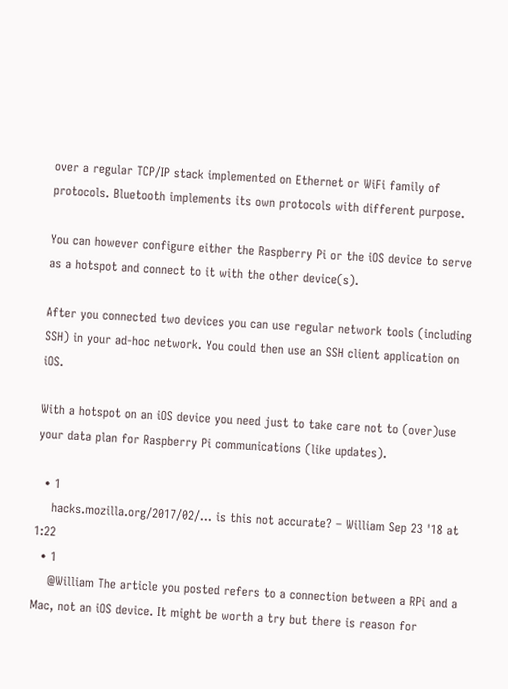over a regular TCP/IP stack implemented on Ethernet or WiFi family of protocols. Bluetooth implements its own protocols with different purpose.

You can however configure either the Raspberry Pi or the iOS device to serve as a hotspot and connect to it with the other device(s).

After you connected two devices you can use regular network tools (including SSH) in your ad-hoc network. You could then use an SSH client application on iOS.

With a hotspot on an iOS device you need just to take care not to (over)use your data plan for Raspberry Pi communications (like updates).

  • 1
    hacks.mozilla.org/2017/02/… is this not accurate? – William Sep 23 '18 at 1:22
  • 1
    @William The article you posted refers to a connection between a RPi and a Mac, not an iOS device. It might be worth a try but there is reason for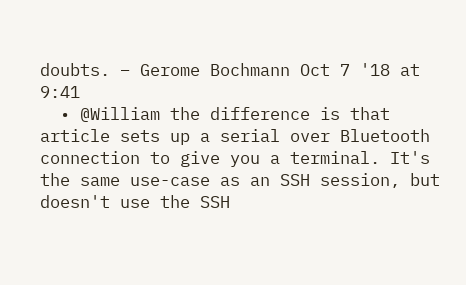doubts. – Gerome Bochmann Oct 7 '18 at 9:41
  • @William the difference is that article sets up a serial over Bluetooth connection to give you a terminal. It's the same use-case as an SSH session, but doesn't use the SSH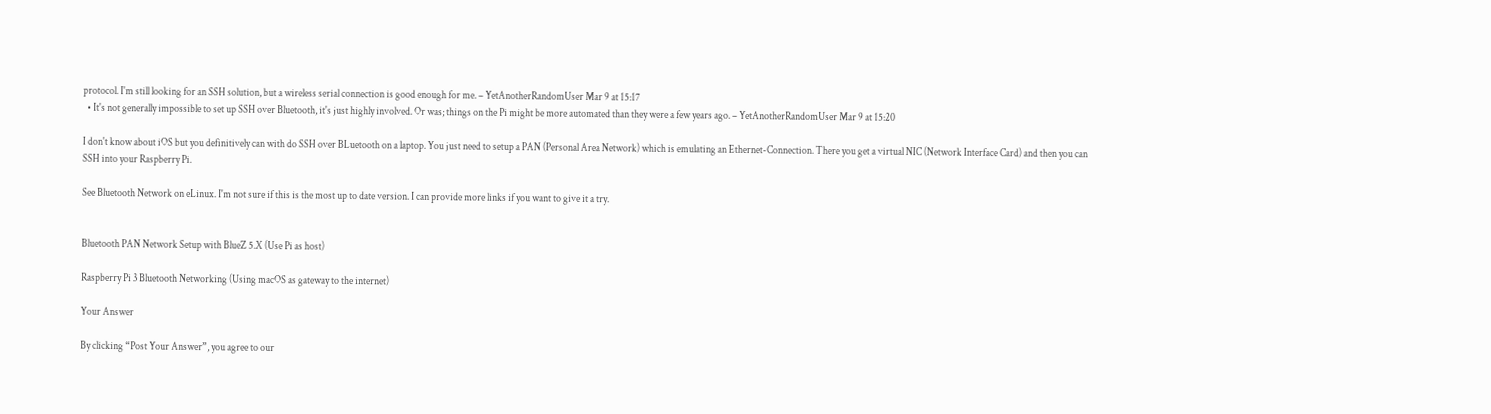protocol. I'm still looking for an SSH solution, but a wireless serial connection is good enough for me. – YetAnotherRandomUser Mar 9 at 15:17
  • It's not generally impossible to set up SSH over Bluetooth, it's just highly involved. Or was; things on the Pi might be more automated than they were a few years ago. – YetAnotherRandomUser Mar 9 at 15:20

I don't know about iOS but you definitively can with do SSH over BLuetooth on a laptop. You just need to setup a PAN (Personal Area Network) which is emulating an Ethernet-Connection. There you get a virtual NIC (Network Interface Card) and then you can SSH into your Raspberry Pi.

See Bluetooth Network on eLinux. I'm not sure if this is the most up to date version. I can provide more links if you want to give it a try.


Bluetooth PAN Network Setup with BlueZ 5.X (Use Pi as host)

Raspberry Pi 3 Bluetooth Networking (Using macOS as gateway to the internet)

Your Answer

By clicking “Post Your Answer”, you agree to our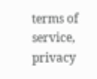terms of service, privacy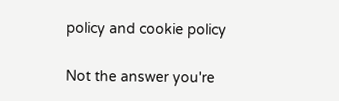policy and cookie policy

Not the answer you're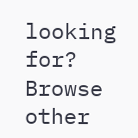looking for? Browse other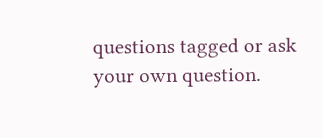questions tagged or ask your own question.